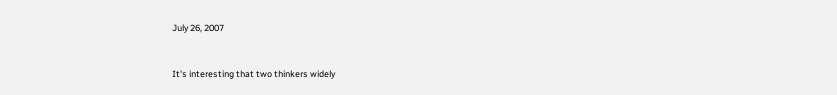July 26, 2007


It's interesting that two thinkers widely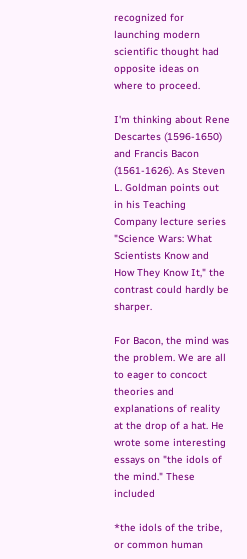recognized for launching modern scientific thought had opposite ideas on where to proceed.

I'm thinking about Rene Descartes (1596-1650) and Francis Bacon (1561-1626). As Steven L. Goldman points out in his Teaching Company lecture series "Science Wars: What Scientists Know and How They Know It," the contrast could hardly be sharper.

For Bacon, the mind was the problem. We are all to eager to concoct theories and explanations of reality at the drop of a hat. He wrote some interesting essays on "the idols of the mind." These included

*the idols of the tribe, or common human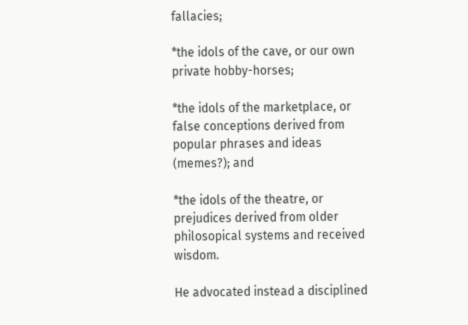fallacies;

*the idols of the cave, or our own private hobby-horses;

*the idols of the marketplace, or false conceptions derived from popular phrases and ideas (memes?); and

*the idols of the theatre, or prejudices derived from older philosopical systems and received wisdom.

He advocated instead a disciplined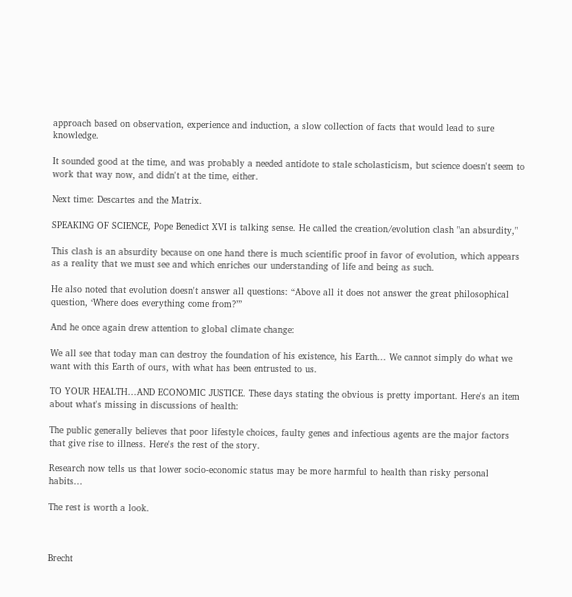approach based on observation, experience and induction, a slow collection of facts that would lead to sure knowledge.

It sounded good at the time, and was probably a needed antidote to stale scholasticism, but science doesn't seem to work that way now, and didn't at the time, either.

Next time: Descartes and the Matrix.

SPEAKING OF SCIENCE, Pope Benedict XVI is talking sense. He called the creation/evolution clash "an absurdity,"

This clash is an absurdity because on one hand there is much scientific proof in favor of evolution, which appears as a reality that we must see and which enriches our understanding of life and being as such.

He also noted that evolution doesn't answer all questions: “Above all it does not answer the great philosophical question, ‘Where does everything come from?’”

And he once again drew attention to global climate change:

We all see that today man can destroy the foundation of his existence, his Earth... We cannot simply do what we want with this Earth of ours, with what has been entrusted to us.

TO YOUR HEALTH...AND ECONOMIC JUSTICE. These days stating the obvious is pretty important. Here's an item about what's missing in discussions of health:

The public generally believes that poor lifestyle choices, faulty genes and infectious agents are the major factors that give rise to illness. Here's the rest of the story.

Research now tells us that lower socio-economic status may be more harmful to health than risky personal habits...

The rest is worth a look.



Brecht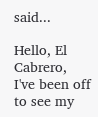said...

Hello, El Cabrero,
I've been off to see my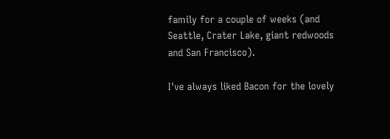family for a couple of weeks (and Seattle, Crater Lake, giant redwoods and San Francisco).

I've always liked Bacon for the lovely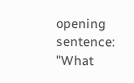opening sentence: "What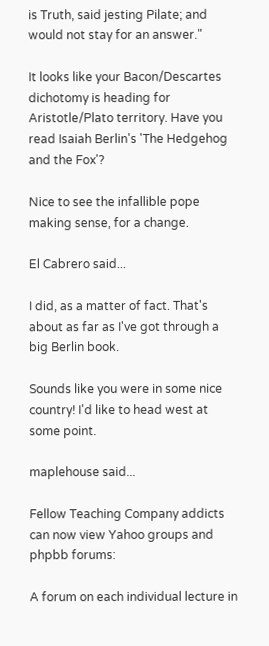is Truth, said jesting Pilate; and would not stay for an answer."

It looks like your Bacon/Descartes dichotomy is heading for Aristotle/Plato territory. Have you read Isaiah Berlin's 'The Hedgehog and the Fox'?

Nice to see the infallible pope making sense, for a change.

El Cabrero said...

I did, as a matter of fact. That's about as far as I've got through a big Berlin book.

Sounds like you were in some nice country! I'd like to head west at some point.

maplehouse said...

Fellow Teaching Company addicts can now view Yahoo groups and phpbb forums:

A forum on each individual lecture in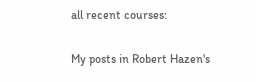all recent courses:

My posts in Robert Hazen's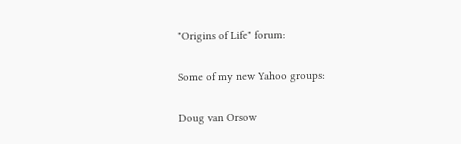"Origins of Life" forum:

Some of my new Yahoo groups:

Doug van Orsow